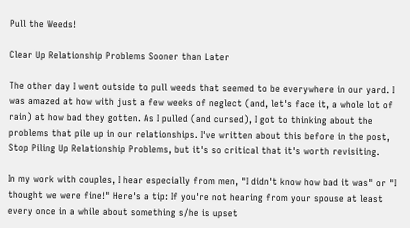Pull the Weeds!

Clear Up Relationship Problems Sooner than Later

The other day I went outside to pull weeds that seemed to be everywhere in our yard. I was amazed at how with just a few weeks of neglect (and, let's face it, a whole lot of rain) at how bad they gotten. As I pulled (and cursed), I got to thinking about the problems that pile up in our relationships. I've written about this before in the post, Stop Piling Up Relationship Problems, but it's so critical that it's worth revisiting.

In my work with couples, I hear especially from men, "I didn't know how bad it was" or "I thought we were fine!" Here's a tip: If you're not hearing from your spouse at least every once in a while about something s/he is upset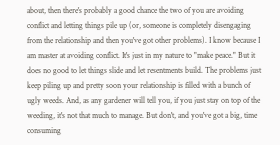about, then there's probably a good chance the two of you are avoiding conflict and letting things pile up (or, someone is completely disengaging from the relationship and then you've got other problems). I know because I am master at avoiding conflict. It's just in my nature to "make peace." But it does no good to let things slide and let resentments build. The problems just keep piling up and pretty soon your relationship is filled with a bunch of ugly weeds. And, as any gardener will tell you, if you just stay on top of the weeding, it's not that much to manage. But don't, and you've got a big, time consuming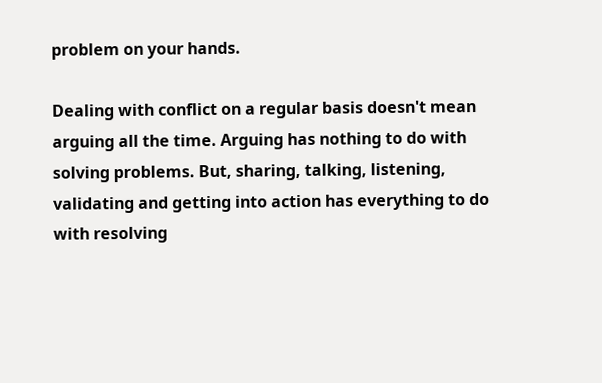problem on your hands.

Dealing with conflict on a regular basis doesn't mean arguing all the time. Arguing has nothing to do with solving problems. But, sharing, talking, listening, validating and getting into action has everything to do with resolving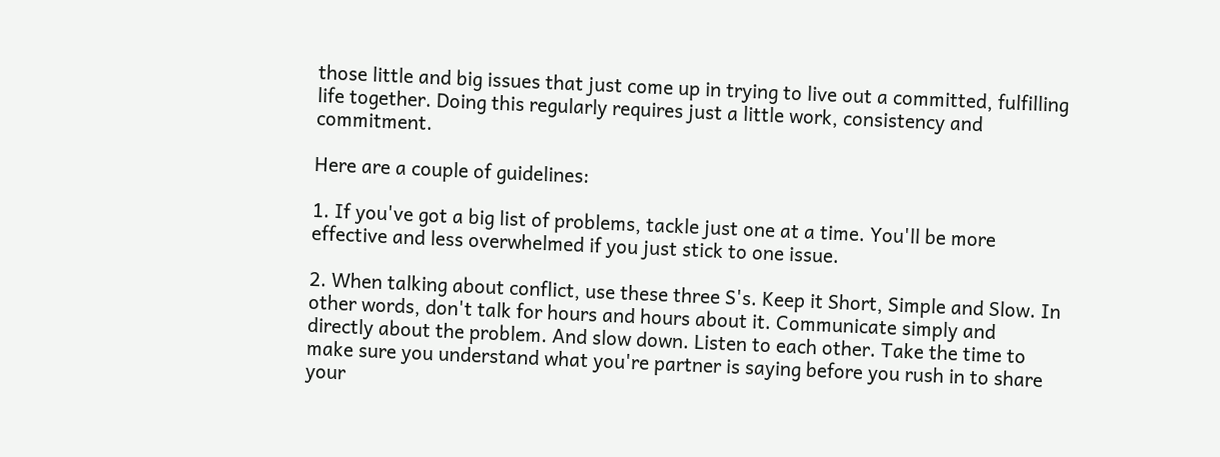those little and big issues that just come up in trying to live out a committed, fulfilling life together. Doing this regularly requires just a little work, consistency and commitment.

Here are a couple of guidelines:

1. If you've got a big list of problems, tackle just one at a time. You'll be more effective and less overwhelmed if you just stick to one issue.

2. When talking about conflict, use these three S's. Keep it Short, Simple and Slow. In other words, don't talk for hours and hours about it. Communicate simply and directly about the problem. And slow down. Listen to each other. Take the time to make sure you understand what you're partner is saying before you rush in to share your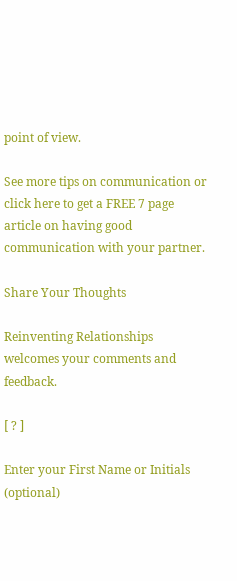point of view.

See more tips on communication or click here to get a FREE 7 page article on having good communication with your partner.

Share Your Thoughts

Reinventing Relationships welcomes your comments and feedback.

[ ? ]

Enter your First Name or Initials (optional)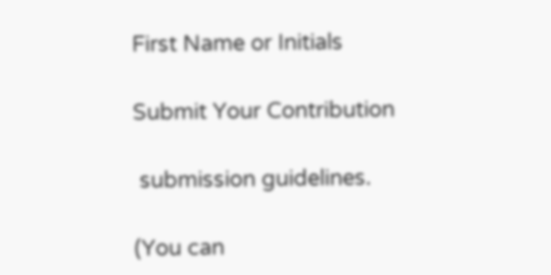First Name or Initials

Submit Your Contribution

 submission guidelines.

(You can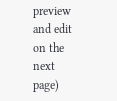preview and edit on the next page)